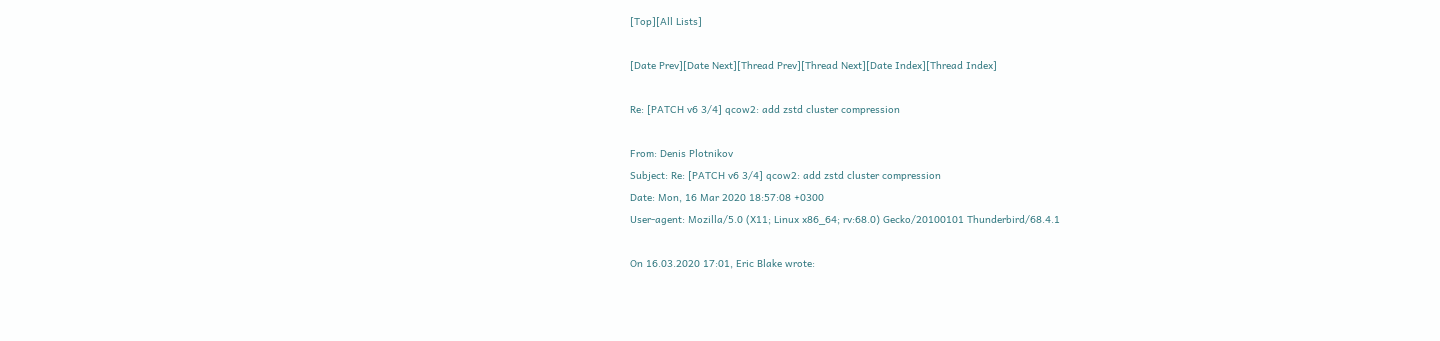[Top][All Lists]

[Date Prev][Date Next][Thread Prev][Thread Next][Date Index][Thread Index]

Re: [PATCH v6 3/4] qcow2: add zstd cluster compression

From: Denis Plotnikov
Subject: Re: [PATCH v6 3/4] qcow2: add zstd cluster compression
Date: Mon, 16 Mar 2020 18:57:08 +0300
User-agent: Mozilla/5.0 (X11; Linux x86_64; rv:68.0) Gecko/20100101 Thunderbird/68.4.1

On 16.03.2020 17:01, Eric Blake wrote: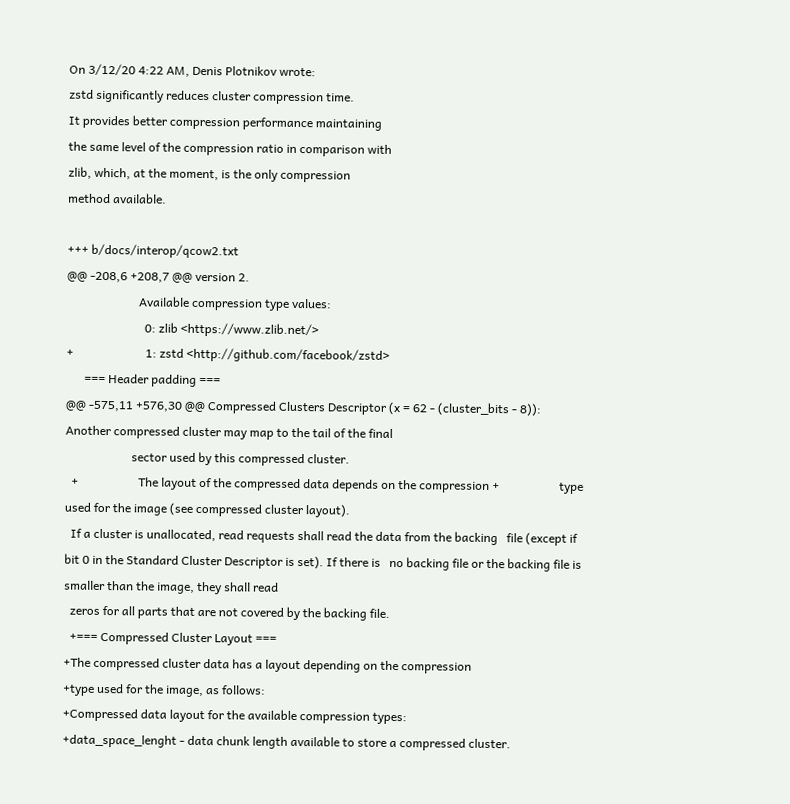On 3/12/20 4:22 AM, Denis Plotnikov wrote:
zstd significantly reduces cluster compression time.
It provides better compression performance maintaining
the same level of the compression ratio in comparison with
zlib, which, at the moment, is the only compression
method available.

+++ b/docs/interop/qcow2.txt
@@ -208,6 +208,7 @@ version 2.
                        Available compression type values:
                          0: zlib <https://www.zlib.net/>
+                        1: zstd <http://github.com/facebook/zstd>
      === Header padding ===
@@ -575,11 +576,30 @@ Compressed Clusters Descriptor (x = 62 - (cluster_bits - 8)):                       Another compressed cluster may map to the tail of the final
                      sector used by this compressed cluster.
  +                    The layout of the compressed data depends on the compression +                    type used for the image (see compressed cluster layout).
  If a cluster is unallocated, read requests shall read the data from the backing   file (except if bit 0 in the Standard Cluster Descriptor is set). If there is   no backing file or the backing file is smaller than the image, they shall read
  zeros for all parts that are not covered by the backing file.
  +=== Compressed Cluster Layout ===
+The compressed cluster data has a layout depending on the compression
+type used for the image, as follows:
+Compressed data layout for the available compression types:
+data_space_lenght - data chunk length available to store a compressed cluster.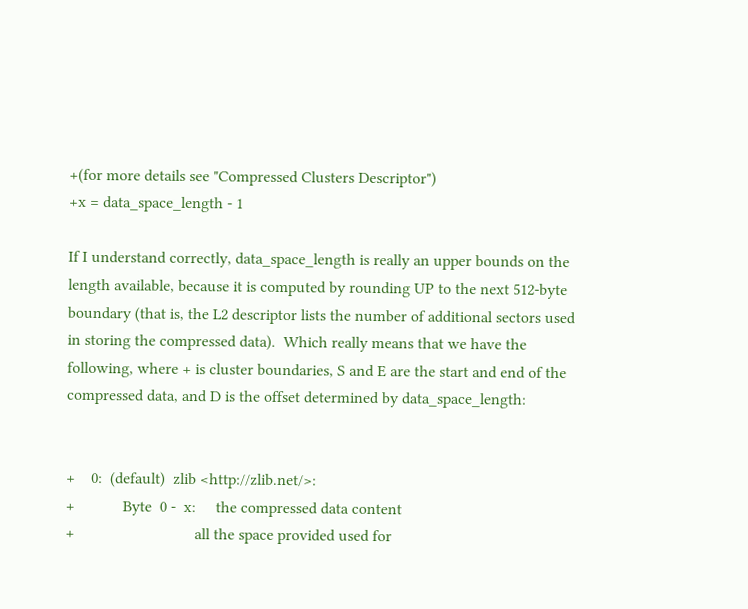+(for more details see "Compressed Clusters Descriptor")
+x = data_space_length - 1

If I understand correctly, data_space_length is really an upper bounds on the length available, because it is computed by rounding UP to the next 512-byte boundary (that is, the L2 descriptor lists the number of additional sectors used in storing the compressed data).  Which really means that we have the following, where + is cluster boundaries, S and E are the start and end of the compressed data, and D is the offset determined by data_space_length:


+    0:  (default)  zlib <http://zlib.net/>:
+            Byte  0 -  x:     the compressed data content
+                              all the space provided used for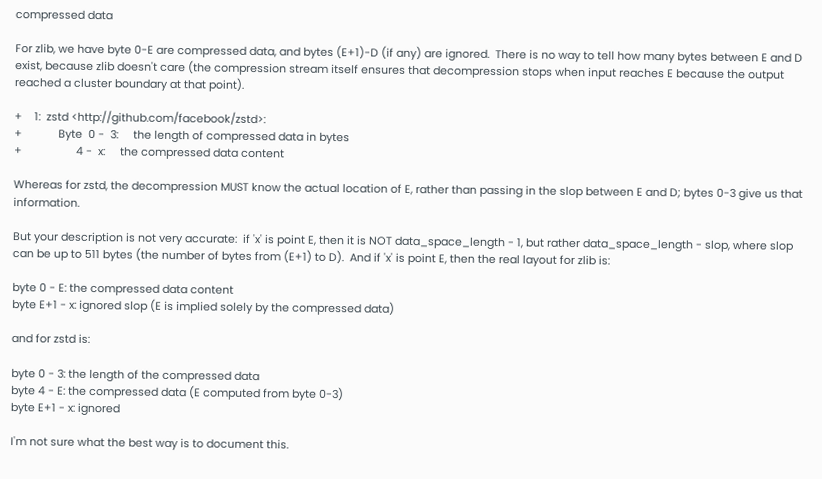compressed data

For zlib, we have byte 0-E are compressed data, and bytes (E+1)-D (if any) are ignored.  There is no way to tell how many bytes between E and D exist, because zlib doesn't care (the compression stream itself ensures that decompression stops when input reaches E because the output reached a cluster boundary at that point).

+    1:  zstd <http://github.com/facebook/zstd>:
+            Byte  0 -  3:     the length of compressed data in bytes
+                  4 -  x:     the compressed data content

Whereas for zstd, the decompression MUST know the actual location of E, rather than passing in the slop between E and D; bytes 0-3 give us that information.

But your description is not very accurate:  if 'x' is point E, then it is NOT data_space_length - 1, but rather data_space_length - slop, where slop can be up to 511 bytes (the number of bytes from (E+1) to D).  And if 'x' is point E, then the real layout for zlib is:

byte 0 - E: the compressed data content
byte E+1 - x: ignored slop (E is implied solely by the compressed data)

and for zstd is:

byte 0 - 3: the length of the compressed data
byte 4 - E: the compressed data (E computed from byte 0-3)
byte E+1 - x: ignored

I'm not sure what the best way is to document this.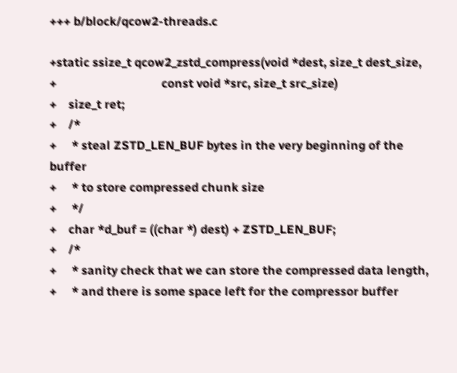+++ b/block/qcow2-threads.c

+static ssize_t qcow2_zstd_compress(void *dest, size_t dest_size,
+                                   const void *src, size_t src_size)
+    size_t ret;
+    /*
+     * steal ZSTD_LEN_BUF bytes in the very beginning of the buffer
+     * to store compressed chunk size
+     */
+    char *d_buf = ((char *) dest) + ZSTD_LEN_BUF;
+    /*
+     * sanity check that we can store the compressed data length,
+     * and there is some space left for the compressor buffer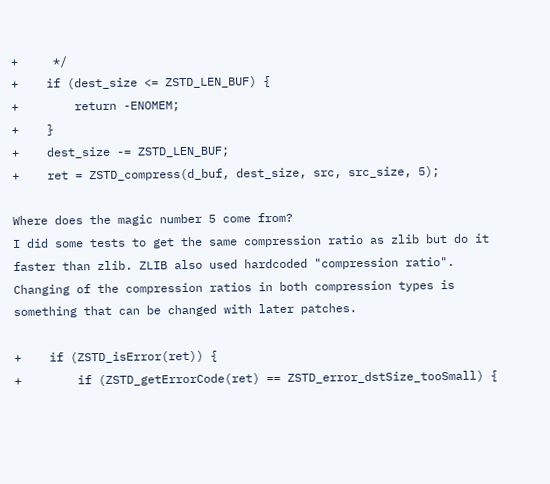+     */
+    if (dest_size <= ZSTD_LEN_BUF) {
+        return -ENOMEM;
+    }
+    dest_size -= ZSTD_LEN_BUF;
+    ret = ZSTD_compress(d_buf, dest_size, src, src_size, 5);

Where does the magic number 5 come from?
I did some tests to get the same compression ratio as zlib but do it faster than zlib. ZLIB also used hardcoded "compression ratio". Changing of the compression ratios in both compression types is something that can be changed with later patches.

+    if (ZSTD_isError(ret)) {
+        if (ZSTD_getErrorCode(ret) == ZSTD_error_dstSize_tooSmall) {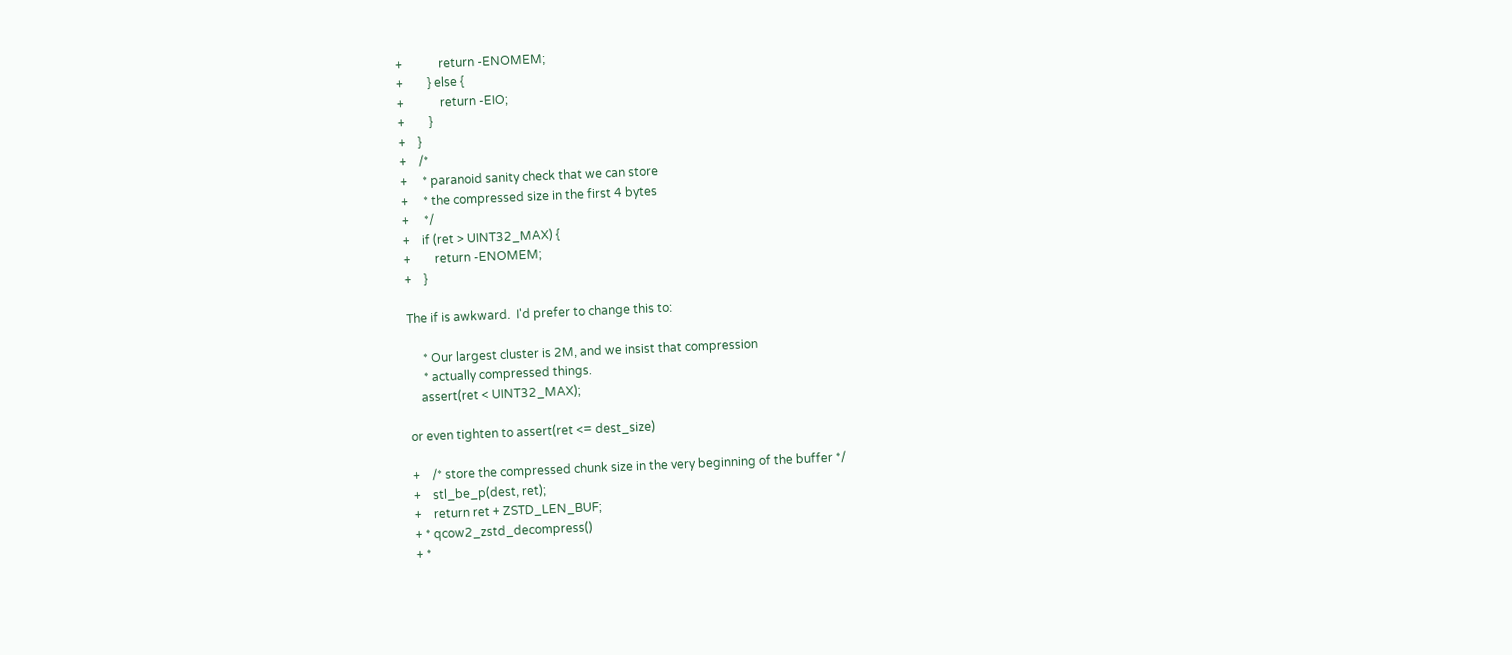+            return -ENOMEM;
+        } else {
+            return -EIO;
+        }
+    }
+    /*
+     * paranoid sanity check that we can store
+     * the compressed size in the first 4 bytes
+     */
+    if (ret > UINT32_MAX) {
+        return -ENOMEM;
+    }

The if is awkward.  I'd prefer to change this to:

     * Our largest cluster is 2M, and we insist that compression
     * actually compressed things.
    assert(ret < UINT32_MAX);

or even tighten to assert(ret <= dest_size)

+    /* store the compressed chunk size in the very beginning of the buffer */
+    stl_be_p(dest, ret);
+    return ret + ZSTD_LEN_BUF;
+ * qcow2_zstd_decompress()
+ *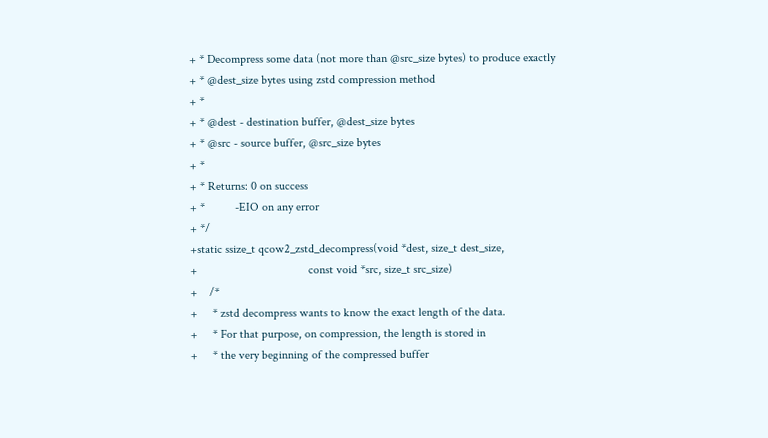+ * Decompress some data (not more than @src_size bytes) to produce exactly
+ * @dest_size bytes using zstd compression method
+ *
+ * @dest - destination buffer, @dest_size bytes
+ * @src - source buffer, @src_size bytes
+ *
+ * Returns: 0 on success
+ *          -EIO on any error
+ */
+static ssize_t qcow2_zstd_decompress(void *dest, size_t dest_size,
+                                     const void *src, size_t src_size)
+    /*
+     * zstd decompress wants to know the exact length of the data.
+     * For that purpose, on compression, the length is stored in
+     * the very beginning of the compressed buffer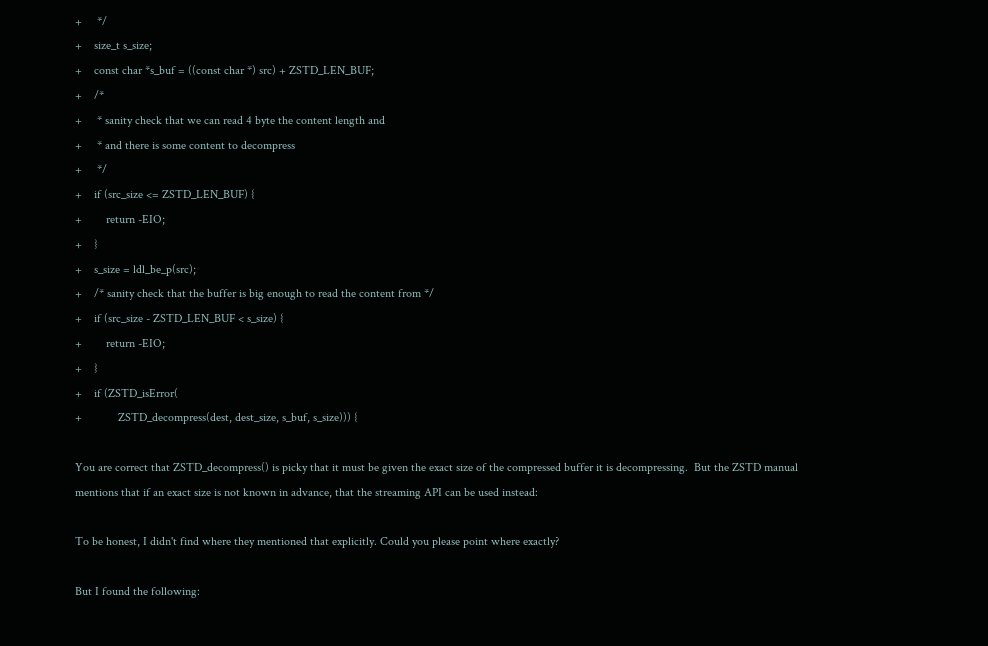+     */
+    size_t s_size;
+    const char *s_buf = ((const char *) src) + ZSTD_LEN_BUF;
+    /*
+     * sanity check that we can read 4 byte the content length and
+     * and there is some content to decompress
+     */
+    if (src_size <= ZSTD_LEN_BUF) {
+        return -EIO;
+    }
+    s_size = ldl_be_p(src);
+    /* sanity check that the buffer is big enough to read the content from */
+    if (src_size - ZSTD_LEN_BUF < s_size) {
+        return -EIO;
+    }
+    if (ZSTD_isError(
+            ZSTD_decompress(dest, dest_size, s_buf, s_size))) {

You are correct that ZSTD_decompress() is picky that it must be given the exact size of the compressed buffer it is decompressing.  But the ZSTD manual mentions that if an exact size is not known in advance, that the streaming API can be used instead:

To be honest, I didn't find where they mentioned that explicitly. Could you please point where exactly?

But I found the following: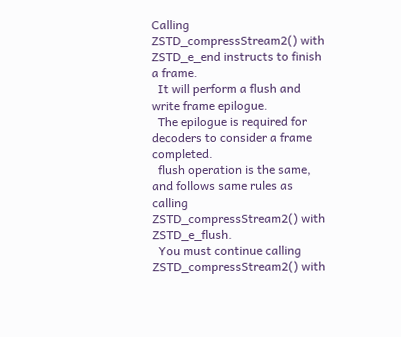Calling ZSTD_compressStream2() with ZSTD_e_end instructs to finish a frame.
  It will perform a flush and write frame epilogue.
  The epilogue is required for decoders to consider a frame completed.
  flush operation is the same, and follows same rules as calling
ZSTD_compressStream2() with ZSTD_e_flush.
  You must continue calling ZSTD_compressStream2() with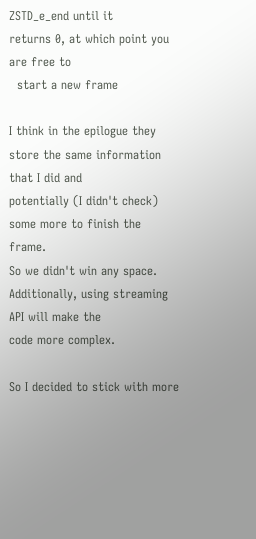ZSTD_e_end until it
returns 0, at which point you are free to
  start a new frame

I think in the epilogue they store the same information that I did and
potentially (I didn't check) some more to finish the frame.
So we didn't win any space. Additionally, using streaming API will make the
code more complex.

So I decided to stick with more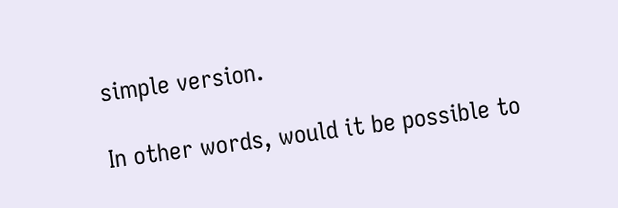simple version.

In other words, would it be possible to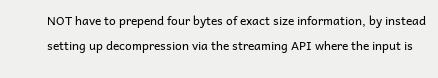NOT have to prepend four bytes of exact size information, by instead setting up decompression via the streaming API where the input is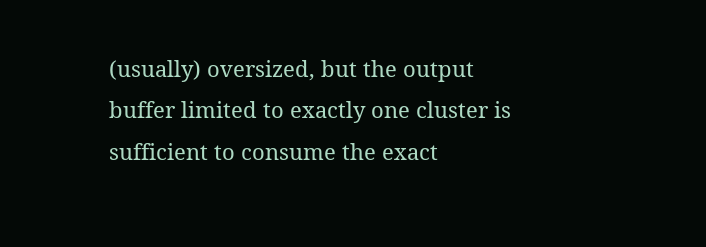(usually) oversized, but the output buffer limited to exactly one cluster is sufficient to consume the exact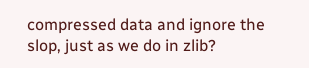compressed data and ignore the slop, just as we do in zlib?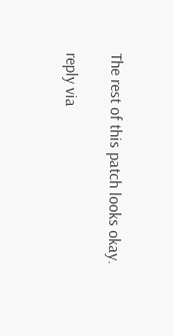The rest of this patch looks okay.

reply via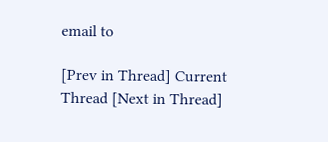email to

[Prev in Thread] Current Thread [Next in Thread]